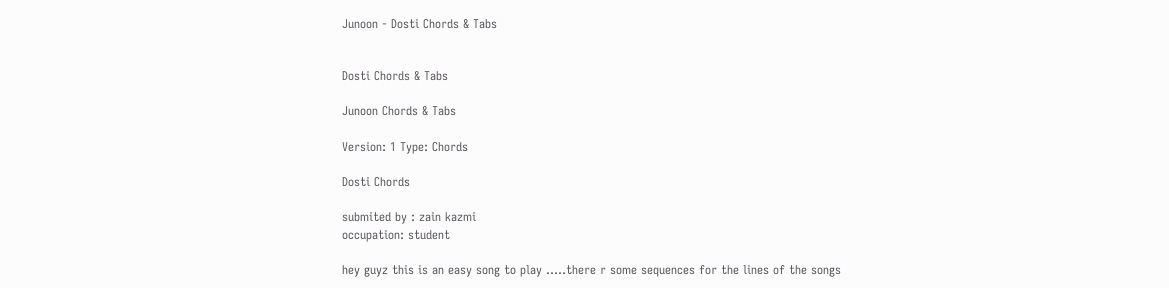Junoon - Dosti Chords & Tabs


Dosti Chords & Tabs

Junoon Chords & Tabs

Version: 1 Type: Chords

Dosti Chords

submited by : zain kazmi
occupation: student

hey guyz this is an easy song to play .....there r some sequences for the lines of the songs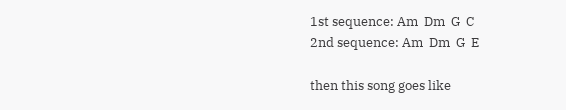1st sequence: Am  Dm  G  C
2nd sequence: Am  Dm  G  E

then this song goes like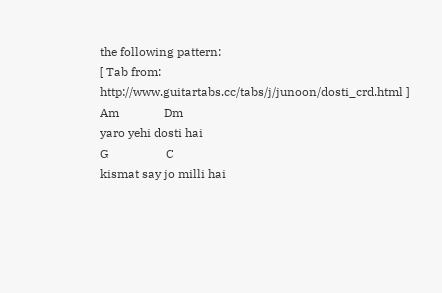the following pattern:
[ Tab from: http://www.guitartabs.cc/tabs/j/junoon/dosti_crd.html ]
Am               Dm
yaro yehi dosti hai
G                   C
kismat say jo milli hai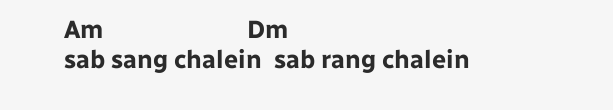Am                        Dm
sab sang chalein  sab rang chalein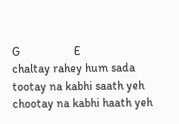G                  E
chaltay rahey hum sada
tootay na kabhi saath yeh
chootay na kabhi haath yeh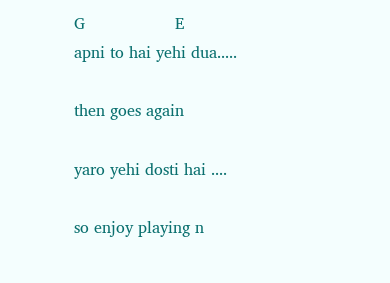G                  E
apni to hai yehi dua.....

then goes again

yaro yehi dosti hai ....

so enjoy playing n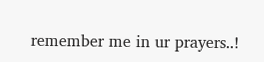remember me in ur prayers..!